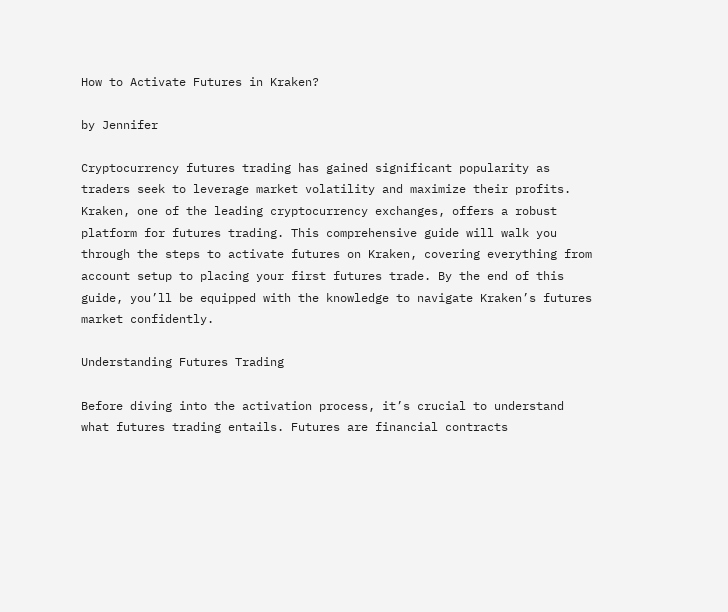How to Activate Futures in Kraken?

by Jennifer

Cryptocurrency futures trading has gained significant popularity as traders seek to leverage market volatility and maximize their profits. Kraken, one of the leading cryptocurrency exchanges, offers a robust platform for futures trading. This comprehensive guide will walk you through the steps to activate futures on Kraken, covering everything from account setup to placing your first futures trade. By the end of this guide, you’ll be equipped with the knowledge to navigate Kraken’s futures market confidently.

Understanding Futures Trading

Before diving into the activation process, it’s crucial to understand what futures trading entails. Futures are financial contracts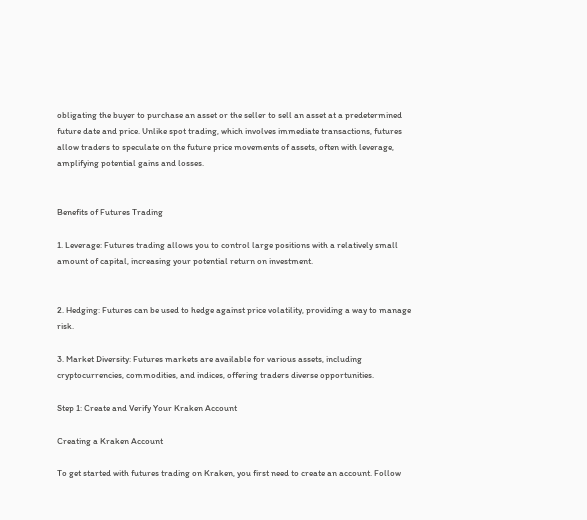obligating the buyer to purchase an asset or the seller to sell an asset at a predetermined future date and price. Unlike spot trading, which involves immediate transactions, futures allow traders to speculate on the future price movements of assets, often with leverage, amplifying potential gains and losses.


Benefits of Futures Trading

1. Leverage: Futures trading allows you to control large positions with a relatively small amount of capital, increasing your potential return on investment.


2. Hedging: Futures can be used to hedge against price volatility, providing a way to manage risk.

3. Market Diversity: Futures markets are available for various assets, including cryptocurrencies, commodities, and indices, offering traders diverse opportunities.

Step 1: Create and Verify Your Kraken Account

Creating a Kraken Account

To get started with futures trading on Kraken, you first need to create an account. Follow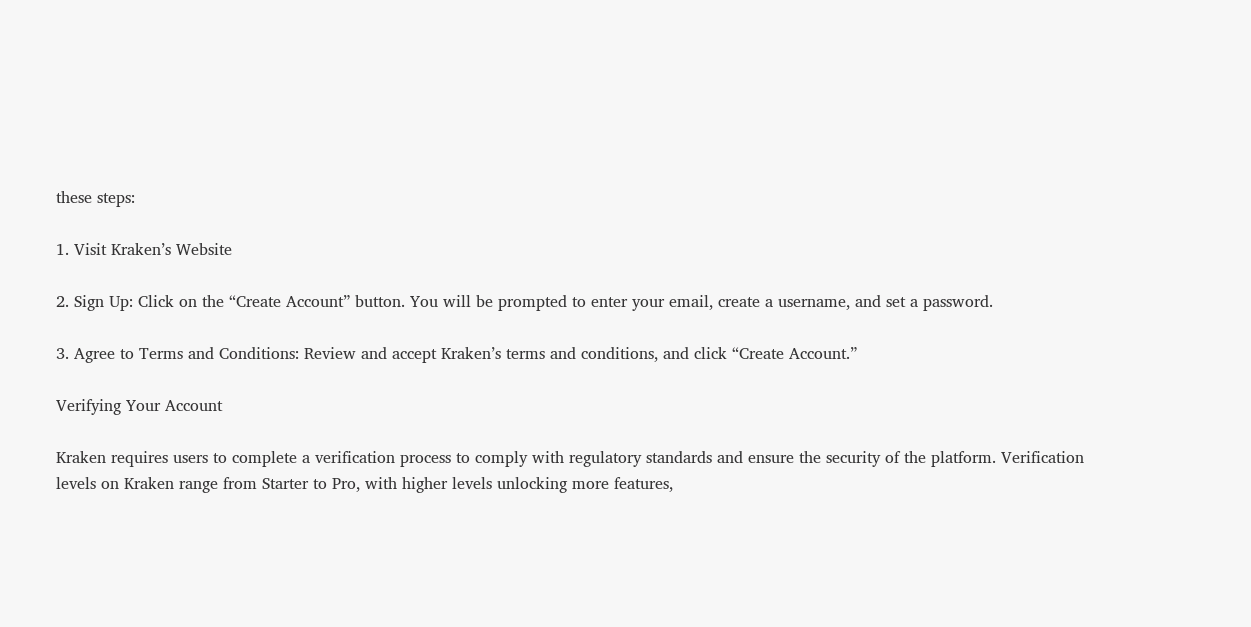these steps:

1. Visit Kraken’s Website

2. Sign Up: Click on the “Create Account” button. You will be prompted to enter your email, create a username, and set a password.

3. Agree to Terms and Conditions: Review and accept Kraken’s terms and conditions, and click “Create Account.”

Verifying Your Account

Kraken requires users to complete a verification process to comply with regulatory standards and ensure the security of the platform. Verification levels on Kraken range from Starter to Pro, with higher levels unlocking more features,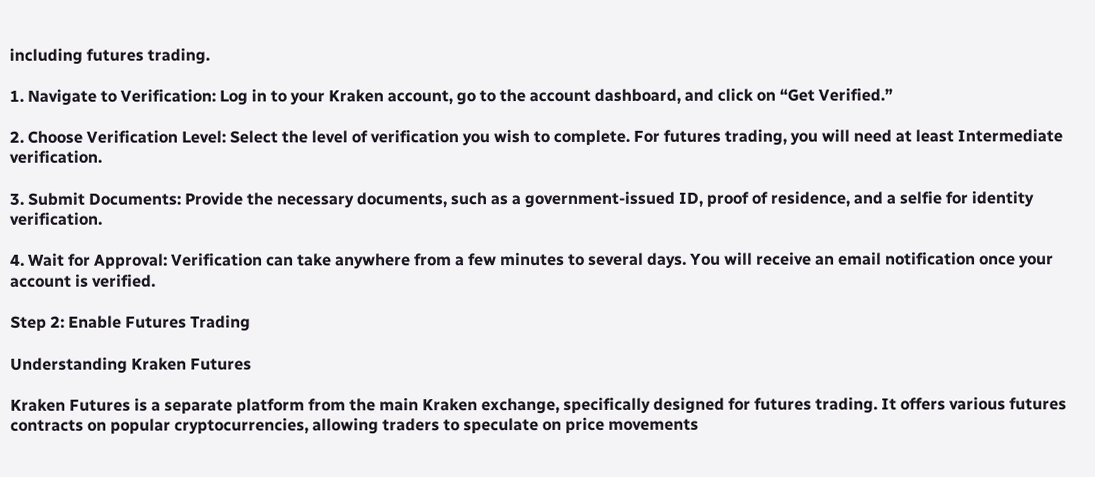including futures trading.

1. Navigate to Verification: Log in to your Kraken account, go to the account dashboard, and click on “Get Verified.”

2. Choose Verification Level: Select the level of verification you wish to complete. For futures trading, you will need at least Intermediate verification.

3. Submit Documents: Provide the necessary documents, such as a government-issued ID, proof of residence, and a selfie for identity verification.

4. Wait for Approval: Verification can take anywhere from a few minutes to several days. You will receive an email notification once your account is verified.

Step 2: Enable Futures Trading

Understanding Kraken Futures

Kraken Futures is a separate platform from the main Kraken exchange, specifically designed for futures trading. It offers various futures contracts on popular cryptocurrencies, allowing traders to speculate on price movements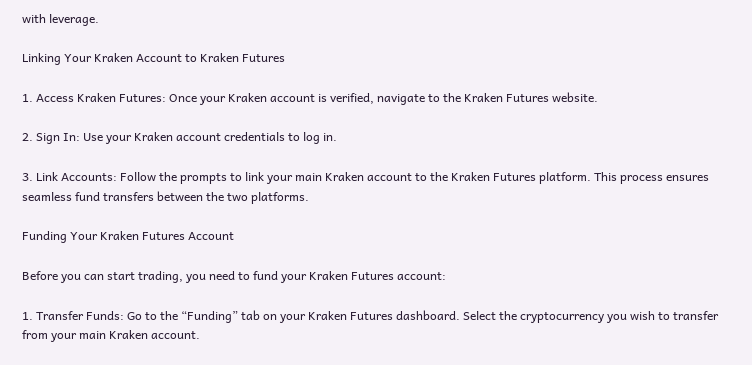with leverage.

Linking Your Kraken Account to Kraken Futures

1. Access Kraken Futures: Once your Kraken account is verified, navigate to the Kraken Futures website.

2. Sign In: Use your Kraken account credentials to log in.

3. Link Accounts: Follow the prompts to link your main Kraken account to the Kraken Futures platform. This process ensures seamless fund transfers between the two platforms.

Funding Your Kraken Futures Account

Before you can start trading, you need to fund your Kraken Futures account:

1. Transfer Funds: Go to the “Funding” tab on your Kraken Futures dashboard. Select the cryptocurrency you wish to transfer from your main Kraken account.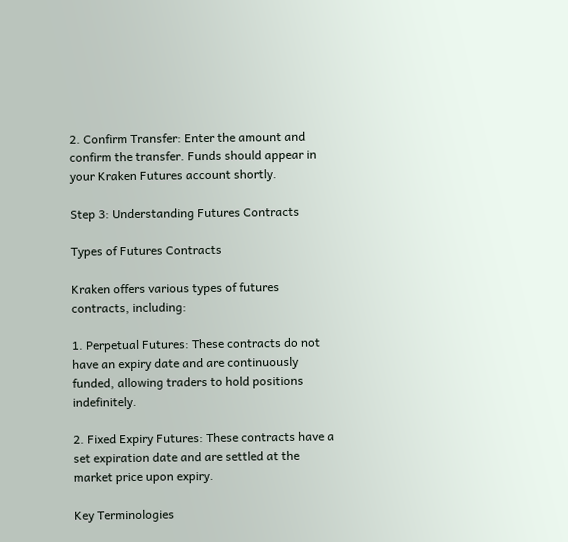2. Confirm Transfer: Enter the amount and confirm the transfer. Funds should appear in your Kraken Futures account shortly.

Step 3: Understanding Futures Contracts

Types of Futures Contracts

Kraken offers various types of futures contracts, including:

1. Perpetual Futures: These contracts do not have an expiry date and are continuously funded, allowing traders to hold positions indefinitely.

2. Fixed Expiry Futures: These contracts have a set expiration date and are settled at the market price upon expiry.

Key Terminologies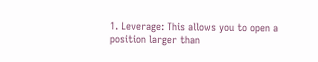1. Leverage: This allows you to open a position larger than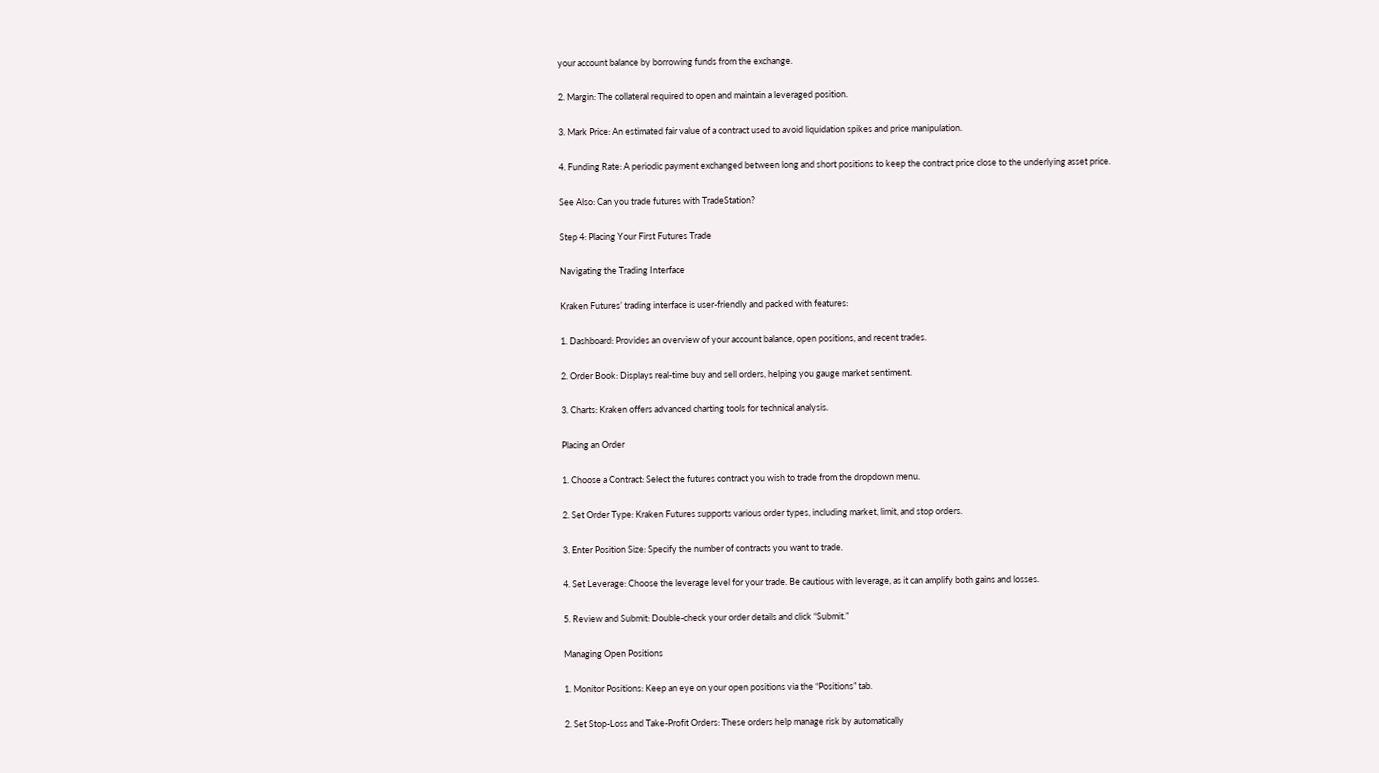your account balance by borrowing funds from the exchange.

2. Margin: The collateral required to open and maintain a leveraged position.

3. Mark Price: An estimated fair value of a contract used to avoid liquidation spikes and price manipulation.

4. Funding Rate: A periodic payment exchanged between long and short positions to keep the contract price close to the underlying asset price.

See Also: Can you trade futures with TradeStation?

Step 4: Placing Your First Futures Trade

Navigating the Trading Interface

Kraken Futures’ trading interface is user-friendly and packed with features:

1. Dashboard: Provides an overview of your account balance, open positions, and recent trades.

2. Order Book: Displays real-time buy and sell orders, helping you gauge market sentiment.

3. Charts: Kraken offers advanced charting tools for technical analysis.

Placing an Order

1. Choose a Contract: Select the futures contract you wish to trade from the dropdown menu.

2. Set Order Type: Kraken Futures supports various order types, including market, limit, and stop orders.

3. Enter Position Size: Specify the number of contracts you want to trade.

4. Set Leverage: Choose the leverage level for your trade. Be cautious with leverage, as it can amplify both gains and losses.

5. Review and Submit: Double-check your order details and click “Submit.”

Managing Open Positions

1. Monitor Positions: Keep an eye on your open positions via the “Positions” tab.

2. Set Stop-Loss and Take-Profit Orders: These orders help manage risk by automatically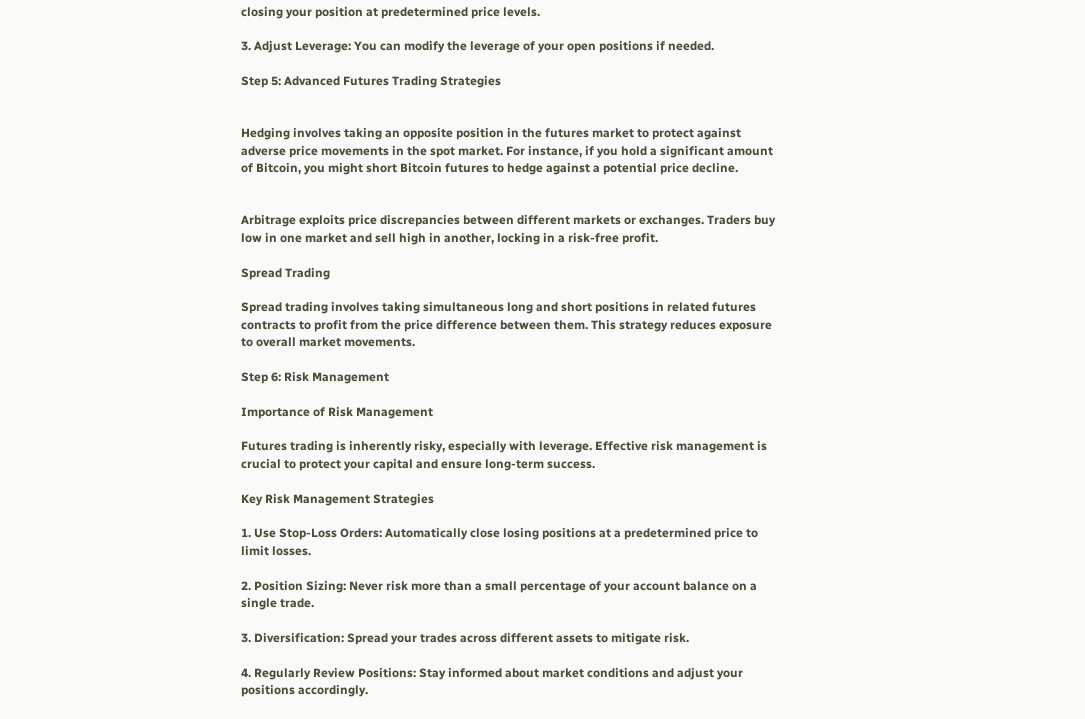closing your position at predetermined price levels.

3. Adjust Leverage: You can modify the leverage of your open positions if needed.

Step 5: Advanced Futures Trading Strategies


Hedging involves taking an opposite position in the futures market to protect against adverse price movements in the spot market. For instance, if you hold a significant amount of Bitcoin, you might short Bitcoin futures to hedge against a potential price decline.


Arbitrage exploits price discrepancies between different markets or exchanges. Traders buy low in one market and sell high in another, locking in a risk-free profit.

Spread Trading

Spread trading involves taking simultaneous long and short positions in related futures contracts to profit from the price difference between them. This strategy reduces exposure to overall market movements.

Step 6: Risk Management

Importance of Risk Management

Futures trading is inherently risky, especially with leverage. Effective risk management is crucial to protect your capital and ensure long-term success.

Key Risk Management Strategies

1. Use Stop-Loss Orders: Automatically close losing positions at a predetermined price to limit losses.

2. Position Sizing: Never risk more than a small percentage of your account balance on a single trade.

3. Diversification: Spread your trades across different assets to mitigate risk.

4. Regularly Review Positions: Stay informed about market conditions and adjust your positions accordingly.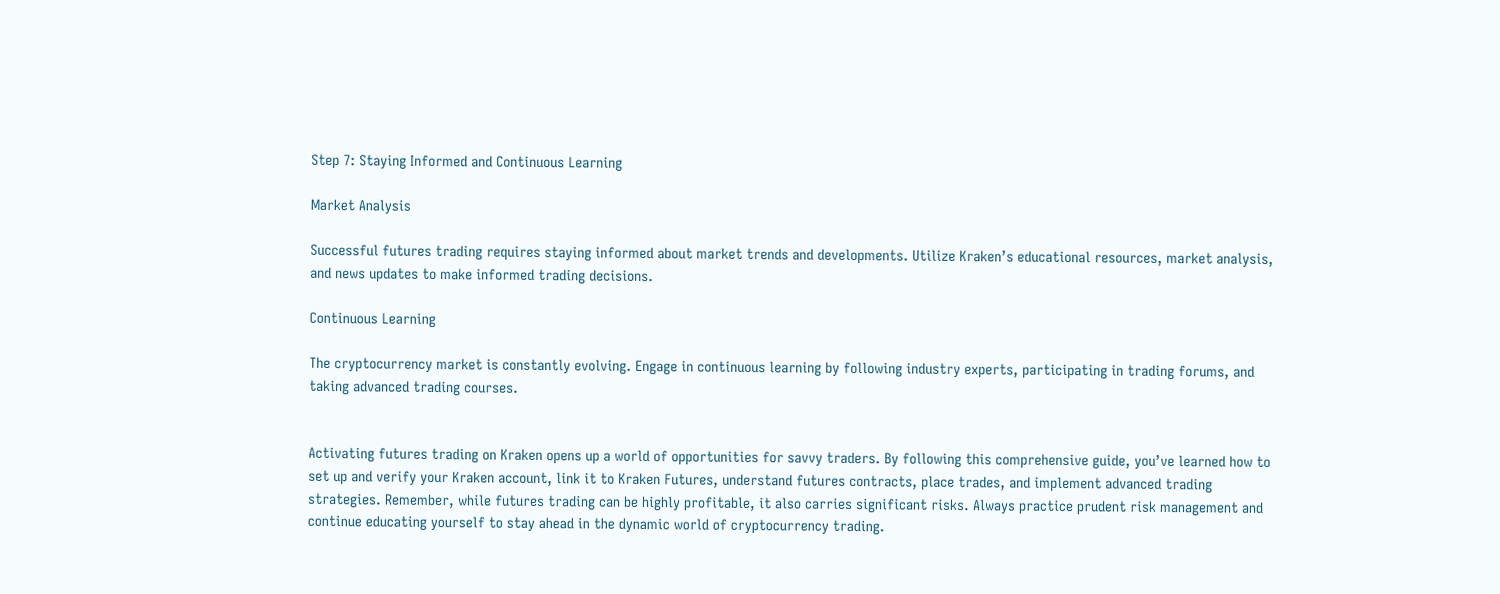Step 7: Staying Informed and Continuous Learning

Market Analysis

Successful futures trading requires staying informed about market trends and developments. Utilize Kraken’s educational resources, market analysis, and news updates to make informed trading decisions.

Continuous Learning

The cryptocurrency market is constantly evolving. Engage in continuous learning by following industry experts, participating in trading forums, and taking advanced trading courses.


Activating futures trading on Kraken opens up a world of opportunities for savvy traders. By following this comprehensive guide, you’ve learned how to set up and verify your Kraken account, link it to Kraken Futures, understand futures contracts, place trades, and implement advanced trading strategies. Remember, while futures trading can be highly profitable, it also carries significant risks. Always practice prudent risk management and continue educating yourself to stay ahead in the dynamic world of cryptocurrency trading.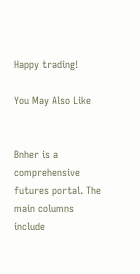Happy trading!

You May Also Like


Bnher is a comprehensive futures portal. The main columns include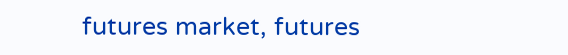futures market, futures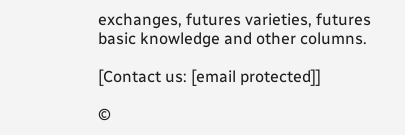exchanges, futures varieties, futures basic knowledge and other columns.

[Contact us: [email protected]]

©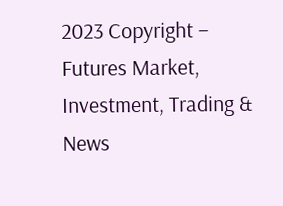2023 Copyright – Futures Market, Investment, Trading & News